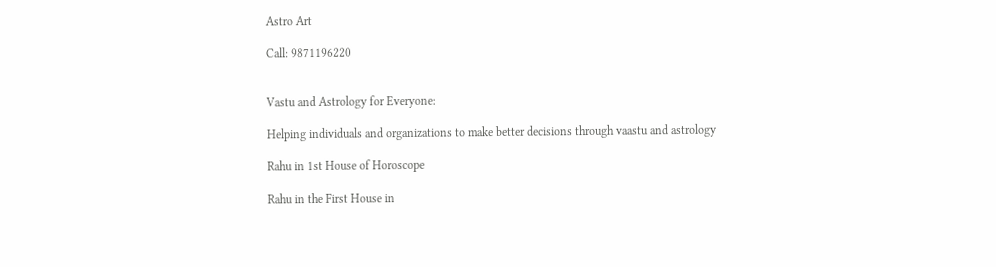Astro Art

Call: 9871196220


Vastu and Astrology for Everyone:

Helping individuals and organizations to make better decisions through vaastu and astrology

Rahu in 1st House of Horoscope

Rahu in the First House in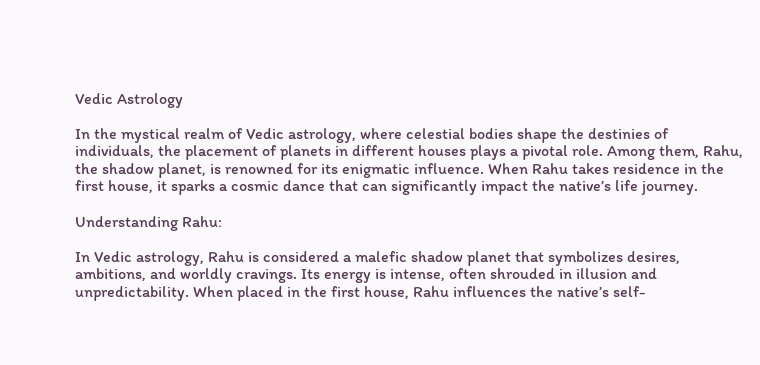Vedic Astrology

In the mystical realm of Vedic astrology, where celestial bodies shape the destinies of individuals, the placement of planets in different houses plays a pivotal role. Among them, Rahu, the shadow planet, is renowned for its enigmatic influence. When Rahu takes residence in the first house, it sparks a cosmic dance that can significantly impact the native’s life journey.

Understanding Rahu:

In Vedic astrology, Rahu is considered a malefic shadow planet that symbolizes desires, ambitions, and worldly cravings. Its energy is intense, often shrouded in illusion and unpredictability. When placed in the first house, Rahu influences the native’s self-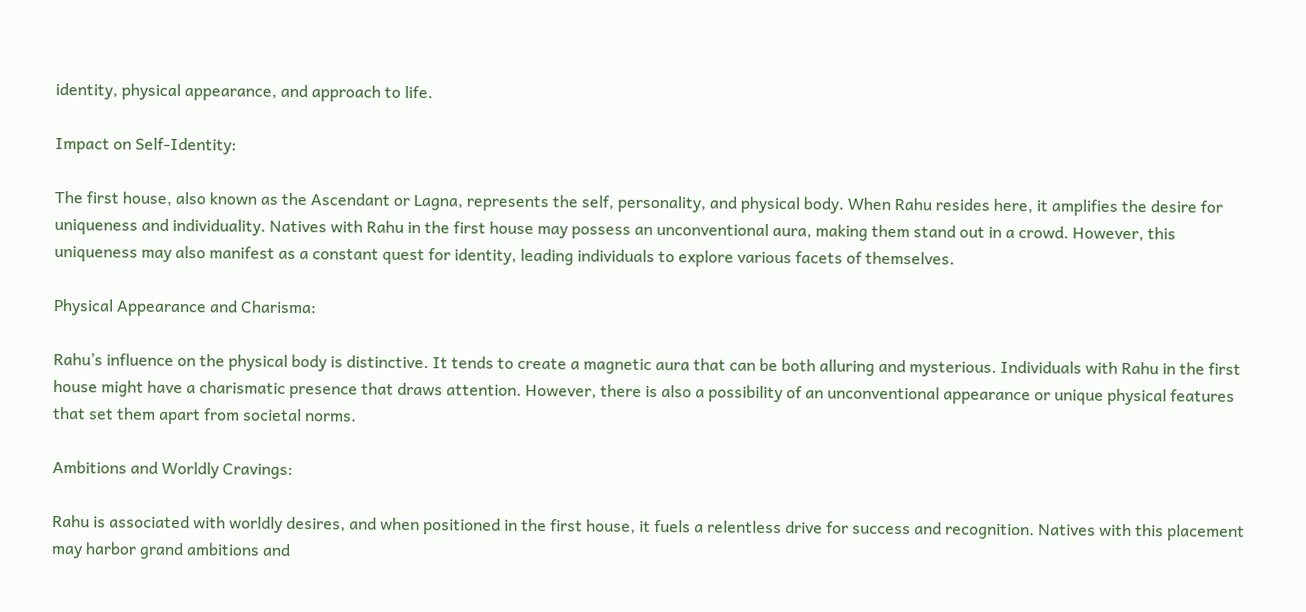identity, physical appearance, and approach to life.

Impact on Self-Identity:

The first house, also known as the Ascendant or Lagna, represents the self, personality, and physical body. When Rahu resides here, it amplifies the desire for uniqueness and individuality. Natives with Rahu in the first house may possess an unconventional aura, making them stand out in a crowd. However, this uniqueness may also manifest as a constant quest for identity, leading individuals to explore various facets of themselves.

Physical Appearance and Charisma:

Rahu’s influence on the physical body is distinctive. It tends to create a magnetic aura that can be both alluring and mysterious. Individuals with Rahu in the first house might have a charismatic presence that draws attention. However, there is also a possibility of an unconventional appearance or unique physical features that set them apart from societal norms.

Ambitions and Worldly Cravings:

Rahu is associated with worldly desires, and when positioned in the first house, it fuels a relentless drive for success and recognition. Natives with this placement may harbor grand ambitions and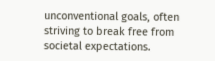unconventional goals, often striving to break free from societal expectations.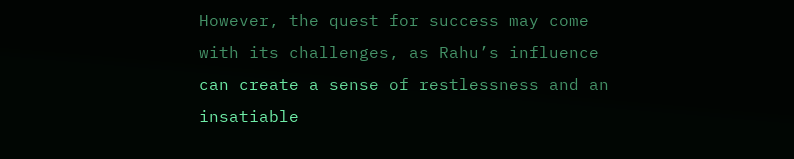However, the quest for success may come with its challenges, as Rahu’s influence can create a sense of restlessness and an insatiable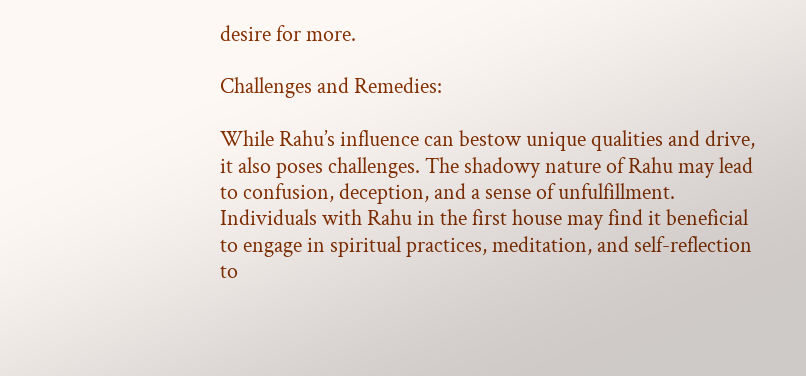desire for more.

Challenges and Remedies:

While Rahu’s influence can bestow unique qualities and drive, it also poses challenges. The shadowy nature of Rahu may lead to confusion, deception, and a sense of unfulfillment. Individuals with Rahu in the first house may find it beneficial to engage in spiritual practices, meditation, and self-reflection to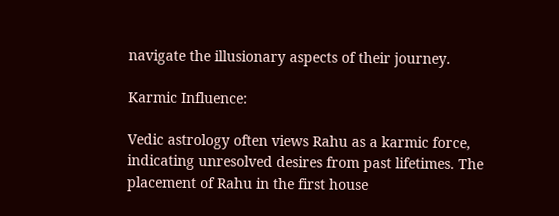navigate the illusionary aspects of their journey.

Karmic Influence:

Vedic astrology often views Rahu as a karmic force, indicating unresolved desires from past lifetimes. The placement of Rahu in the first house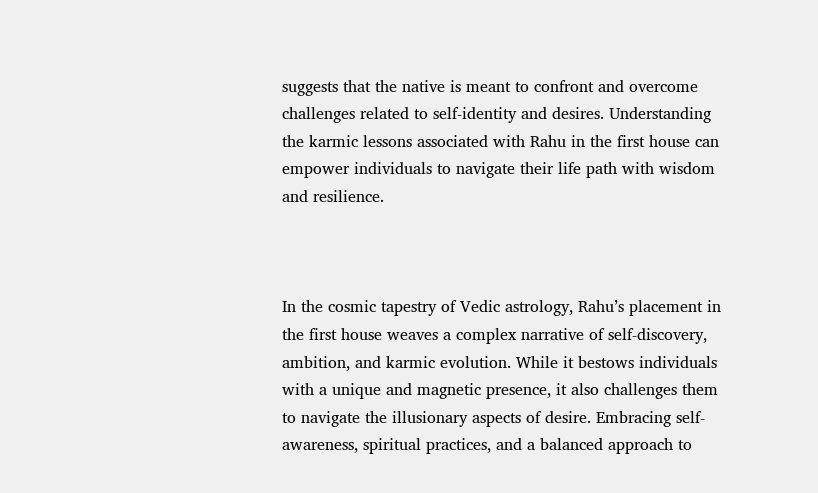suggests that the native is meant to confront and overcome challenges related to self-identity and desires. Understanding the karmic lessons associated with Rahu in the first house can empower individuals to navigate their life path with wisdom and resilience.



In the cosmic tapestry of Vedic astrology, Rahu’s placement in the first house weaves a complex narrative of self-discovery, ambition, and karmic evolution. While it bestows individuals with a unique and magnetic presence, it also challenges them to navigate the illusionary aspects of desire. Embracing self-awareness, spiritual practices, and a balanced approach to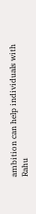ambition can help individuals with Rahu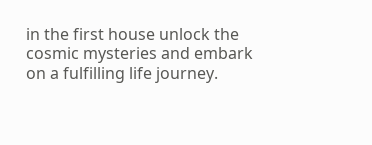in the first house unlock the cosmic mysteries and embark on a fulfilling life journey.